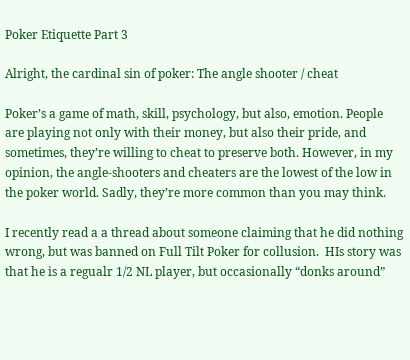Poker Etiquette Part 3

Alright, the cardinal sin of poker: The angle shooter / cheat

Poker’s a game of math, skill, psychology, but also, emotion. People are playing not only with their money, but also their pride, and sometimes, they’re willing to cheat to preserve both. However, in my opinion, the angle-shooters and cheaters are the lowest of the low in the poker world. Sadly, they’re more common than you may think.

I recently read a a thread about someone claiming that he did nothing wrong, but was banned on Full Tilt Poker for collusion.  HIs story was that he is a regualr 1/2 NL player, but occasionally “donks around”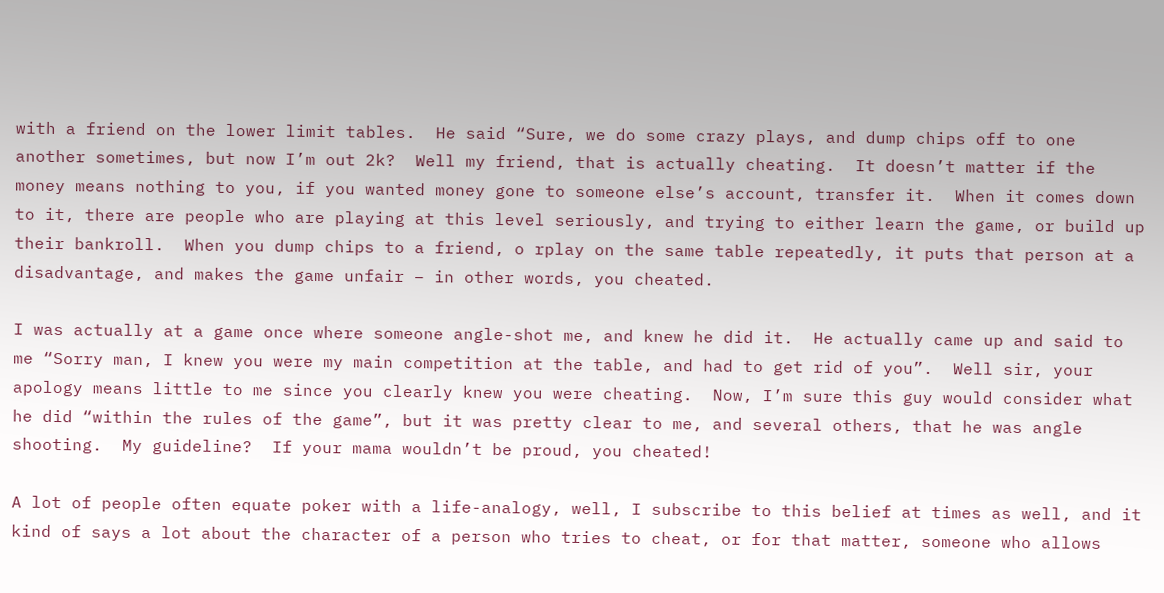with a friend on the lower limit tables.  He said “Sure, we do some crazy plays, and dump chips off to one another sometimes, but now I’m out 2k?  Well my friend, that is actually cheating.  It doesn’t matter if the money means nothing to you, if you wanted money gone to someone else’s account, transfer it.  When it comes down to it, there are people who are playing at this level seriously, and trying to either learn the game, or build up their bankroll.  When you dump chips to a friend, o rplay on the same table repeatedly, it puts that person at a disadvantage, and makes the game unfair – in other words, you cheated.

I was actually at a game once where someone angle-shot me, and knew he did it.  He actually came up and said to me “Sorry man, I knew you were my main competition at the table, and had to get rid of you”.  Well sir, your apology means little to me since you clearly knew you were cheating.  Now, I’m sure this guy would consider what he did “within the rules of the game”, but it was pretty clear to me, and several others, that he was angle shooting.  My guideline?  If your mama wouldn’t be proud, you cheated!

A lot of people often equate poker with a life-analogy, well, I subscribe to this belief at times as well, and it kind of says a lot about the character of a person who tries to cheat, or for that matter, someone who allows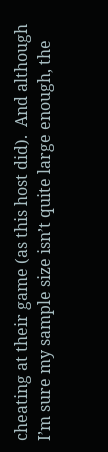cheating at their game (as this host did).  And although I’m sure my sample size isn’t quite large enough, the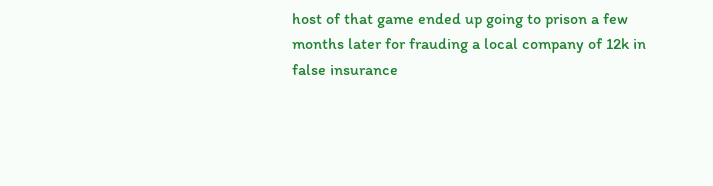host of that game ended up going to prison a few months later for frauding a local company of 12k in false insurance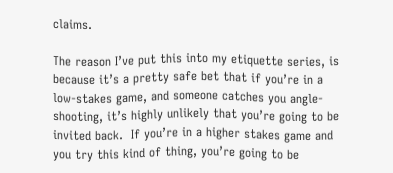claims.

The reason I’ve put this into my etiquette series, is because it’s a pretty safe bet that if you’re in a low-stakes game, and someone catches you angle-shooting, it’s highly unlikely that you’re going to be invited back.  If you’re in a higher stakes game and you try this kind of thing, you’re going to be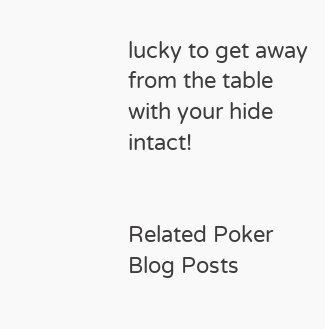lucky to get away from the table with your hide intact!


Related Poker Blog Posts